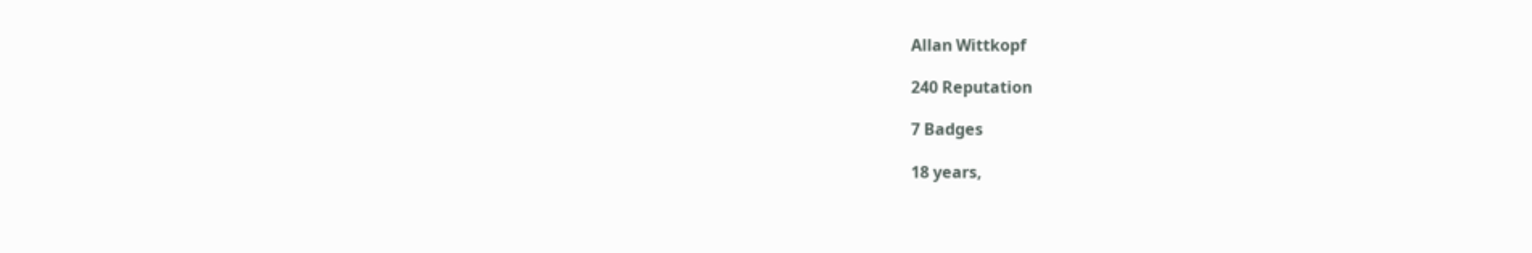Allan Wittkopf

240 Reputation

7 Badges

18 years,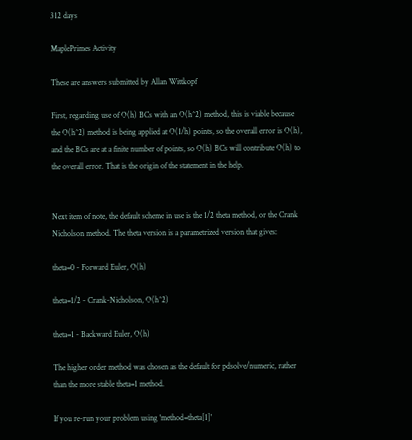312 days

MaplePrimes Activity

These are answers submitted by Allan Wittkopf

First, regarding use of O(h) BCs with an O(h^2) method, this is viable because the O(h^2) method is being applied at O(1/h) points, so the overall error is O(h), and the BCs are at a finite number of points, so O(h) BCs will contribute O(h) to the overall error. That is the origin of the statement in the help.


Next item of note, the default scheme in use is the 1/2 theta method, or the Crank Nicholson method. The theta version is a parametrized version that gives:

theta=0 - Forward Euler, O(h)

theta=1/2 - Crank-Nicholson, O(h^2)

theta=1 - Backward Euler, O(h)

The higher order method was chosen as the default for pdsolve/numeric, rather than the more stable theta=1 method.

If you re-run your problem using 'method=theta[1]'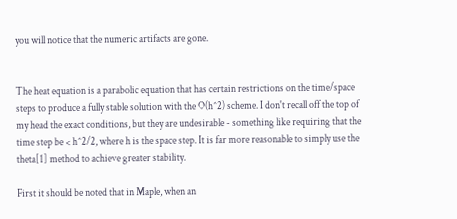you will notice that the numeric artifacts are gone.


The heat equation is a parabolic equation that has certain restrictions on the time/space steps to produce a fully stable solution with the O(h^2) scheme. I don't recall off the top of my head the exact conditions, but they are undesirable - something like requiring that the time step be < h^2/2, where h is the space step. It is far more reasonable to simply use the theta[1] method to achieve greater stability.

First it should be noted that in Maple, when an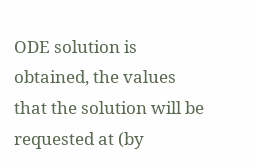ODE solution is obtained, the values that the solution will be requested at (by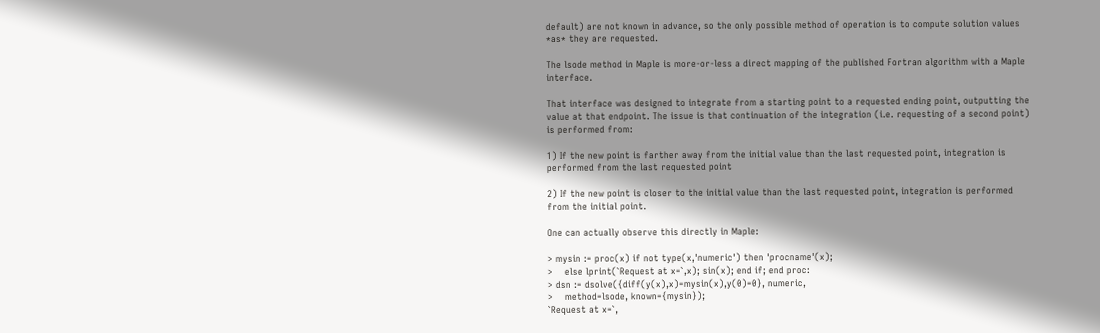default) are not known in advance, so the only possible method of operation is to compute solution values *as* they are requested.

The lsode method in Maple is more-or-less a direct mapping of the published Fortran algorithm with a Maple interface.

That interface was designed to integrate from a starting point to a requested ending point, outputting the value at that endpoint. The issue is that continuation of the integration (i.e. requesting of a second point) is performed from:

1) If the new point is farther away from the initial value than the last requested point, integration is performed from the last requested point

2) If the new point is closer to the initial value than the last requested point, integration is performed from the initial point.

One can actually observe this directly in Maple:

> mysin := proc(x) if not type(x,'numeric') then 'procname'(x);
>    else lprint(`Request at x=`,x); sin(x); end if; end proc:
> dsn := dsolve({diff(y(x),x)=mysin(x),y(0)=0}, numeric,
>    method=lsode, known={mysin});
`Request at x=`,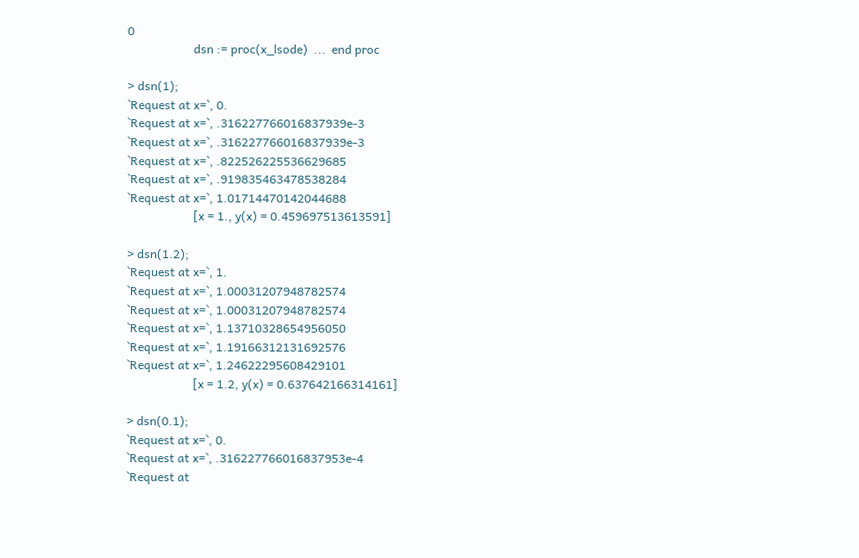0
                      dsn := proc(x_lsode)  ...  end proc

> dsn(1);
`Request at x=`, 0.
`Request at x=`, .316227766016837939e-3
`Request at x=`, .316227766016837939e-3
`Request at x=`, .822526225536629685
`Request at x=`, .919835463478538284
`Request at x=`, 1.01714470142044688
                      [x = 1., y(x) = 0.459697513613591]

> dsn(1.2);
`Request at x=`, 1.
`Request at x=`, 1.00031207948782574
`Request at x=`, 1.00031207948782574
`Request at x=`, 1.13710328654956050
`Request at x=`, 1.19166312131692576
`Request at x=`, 1.24622295608429101
                      [x = 1.2, y(x) = 0.637642166314161]

> dsn(0.1);
`Request at x=`, 0.
`Request at x=`, .316227766016837953e-4
`Request at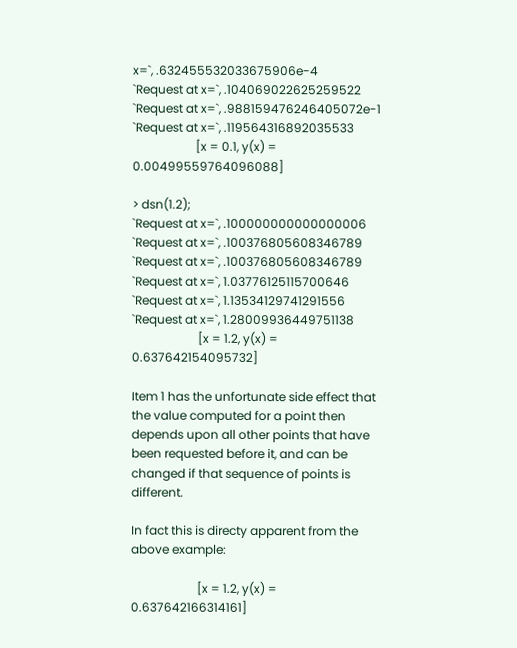x=`, .632455532033675906e-4
`Request at x=`, .104069022625259522
`Request at x=`, .988159476246405072e-1
`Request at x=`, .119564316892035533
                     [x = 0.1, y(x) = 0.00499559764096088]

> dsn(1.2);
`Request at x=`, .100000000000000006
`Request at x=`, .100376805608346789
`Request at x=`, .100376805608346789
`Request at x=`, 1.03776125115700646
`Request at x=`, 1.13534129741291556
`Request at x=`, 1.28009936449751138
                      [x = 1.2, y(x) = 0.637642154095732]

Item 1 has the unfortunate side effect that the value computed for a point then depends upon all other points that have been requested before it, and can be changed if that sequence of points is different.

In fact this is directy apparent from the above example:

                      [x = 1.2, y(x) = 0.637642166314161]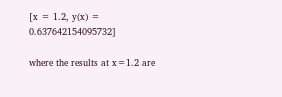[x = 1.2, y(x) = 0.637642154095732]

where the results at x=1.2 are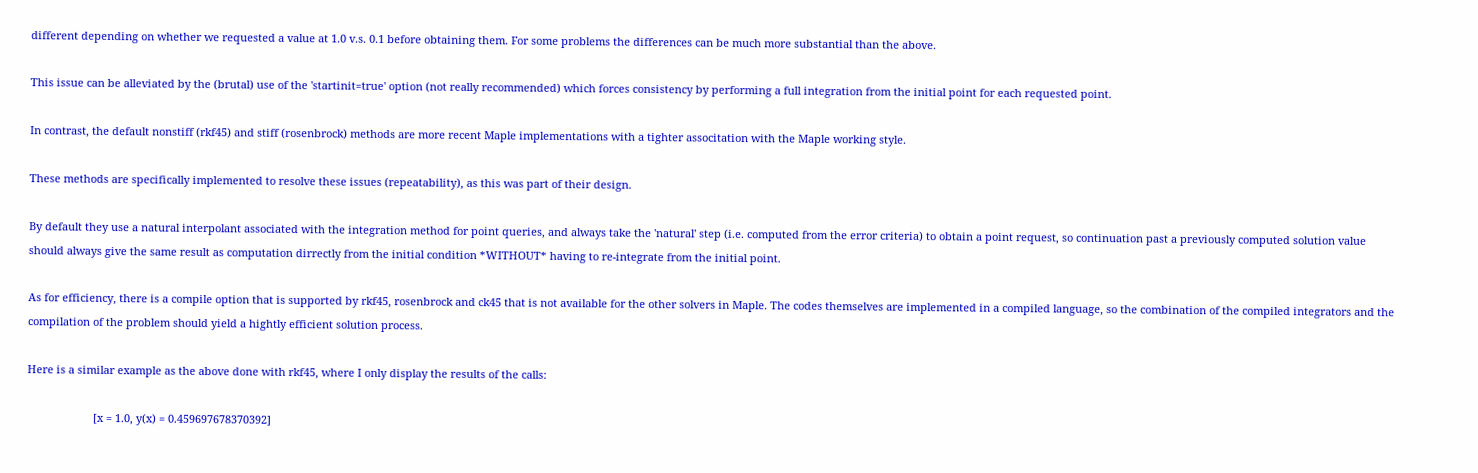different depending on whether we requested a value at 1.0 v.s. 0.1 before obtaining them. For some problems the differences can be much more substantial than the above.

This issue can be alleviated by the (brutal) use of the 'startinit=true' option (not really recommended) which forces consistency by performing a full integration from the initial point for each requested point.

In contrast, the default nonstiff (rkf45) and stiff (rosenbrock) methods are more recent Maple implementations with a tighter associtation with the Maple working style.

These methods are specifically implemented to resolve these issues (repeatability), as this was part of their design.

By default they use a natural interpolant associated with the integration method for point queries, and always take the 'natural' step (i.e. computed from the error criteria) to obtain a point request, so continuation past a previously computed solution value should always give the same result as computation dirrectly from the initial condition *WITHOUT* having to re-integrate from the initial point.

As for efficiency, there is a compile option that is supported by rkf45, rosenbrock and ck45 that is not available for the other solvers in Maple. The codes themselves are implemented in a compiled language, so the combination of the compiled integrators and the compilation of the problem should yield a hightly efficient solution process.

Here is a similar example as the above done with rkf45, where I only display the results of the calls:

                      [x = 1.0, y(x) = 0.459697678370392]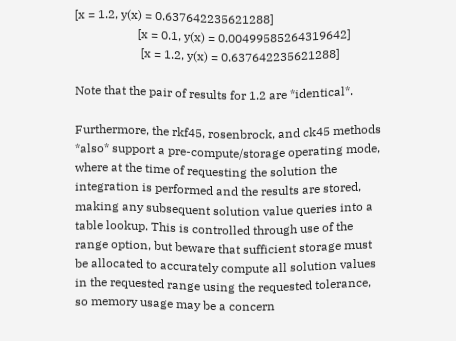[x = 1.2, y(x) = 0.637642235621288]
                     [x = 0.1, y(x) = 0.00499585264319642]
                      [x = 1.2, y(x) = 0.637642235621288]

Note that the pair of results for 1.2 are *identical*.

Furthermore, the rkf45, rosenbrock, and ck45 methods *also* support a pre-compute/storage operating mode, where at the time of requesting the solution the integration is performed and the results are stored, making any subsequent solution value queries into a table lookup. This is controlled through use of the range option, but beware that sufficient storage must be allocated to accurately compute all solution values in the requested range using the requested tolerance, so memory usage may be a concern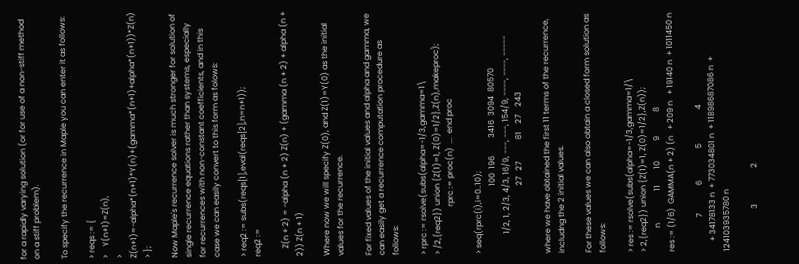for a rapidly varying solution (or for use of a non-stiff method on a stiff problem).

To specify the recurrence in Maple you can enter it as follows:

> reqs := {
>    Y(n+1)=Z(n),
>    Z(n+1)=-alpha*(n+1)*Y(n)+(gamma*(n+1)+alpha*(n+1))*Z(n)
> };

Now Maple's recurrence solver is much stronger for solution of single recurrence equations rather than systems, especially for recurrences with non-constant coefficients, and in this case we can easily convert to this form as folows:

> req2 := subs(reqs[1],eval(reqs[2],n=n+1));
req2 :=

    Z(n + 2) = -alpha (n + 2) Z(n) + (gamma (n + 2) + alpha (n + 2)) Z(n + 1)

Where now we will specify Z(0), and Z(1)=Y(0) as the initial values for the recurrence.

For fixed values of the initial values and alpha and gamma, we can easily get a recurrence computation procedure as follows:

> rprc := rsolve(subs(alpha=-1/3,gamma=1\
> /2,{req2}) union {Z(1)=1, Z(0)=1/2},Z(n),makeproc);
                        rprc := proc(n)  ...  end proc

> seq(rprc(i),i=0..10);
                                  100  196         3416  3094  80570
          1/2, 1, 2/3, 4/3, 16/9, ---, ---, 154/9, ----, ----, -----
                                  27   27           81    27    243

where we have obtained the first 11 terms of the recurrence, includng the 2 initial values.

For these values we can also obtain a closed form solution as follows:

> res := rsolve(subs(alpha=-1/3,gamma=1/\
> 2,{req2}) union {Z(1)=1, Z(0)=1/2},Z(n));
            n                11        10          9            8
res := (1/6)  GAMMA(n + 2) (n   + 209 n   + 19140 n  + 1011450 n

                 7              6                5                 4
     + 34178133 n  + 773034801 n  + 11898687086 n  + 124103935780 n

                     3                  2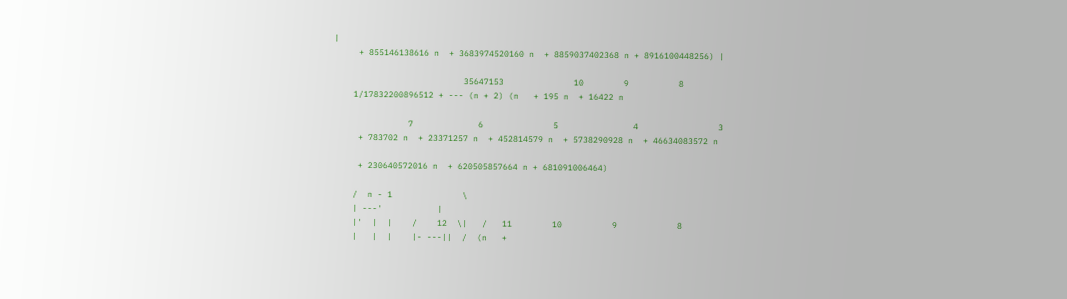|
     + 855146138616 n  + 3683974520160 n  + 8859037402368 n + 8916100448256) |

                          35647153              10        9          8
    1/17832200896512 + --- (n + 2) (n   + 195 n  + 16422 n

               7             6              5               4                3
     + 783702 n  + 23371257 n  + 452814579 n  + 5738290928 n  + 46634083572 n

     + 230640572016 n  + 620505857664 n + 681091006464)

    /  n - 1              \
    | ---'           |
    |'  |  |    /    12  \|   /   11        10          9            8
    |   |  |    |- ---||  /  (n   +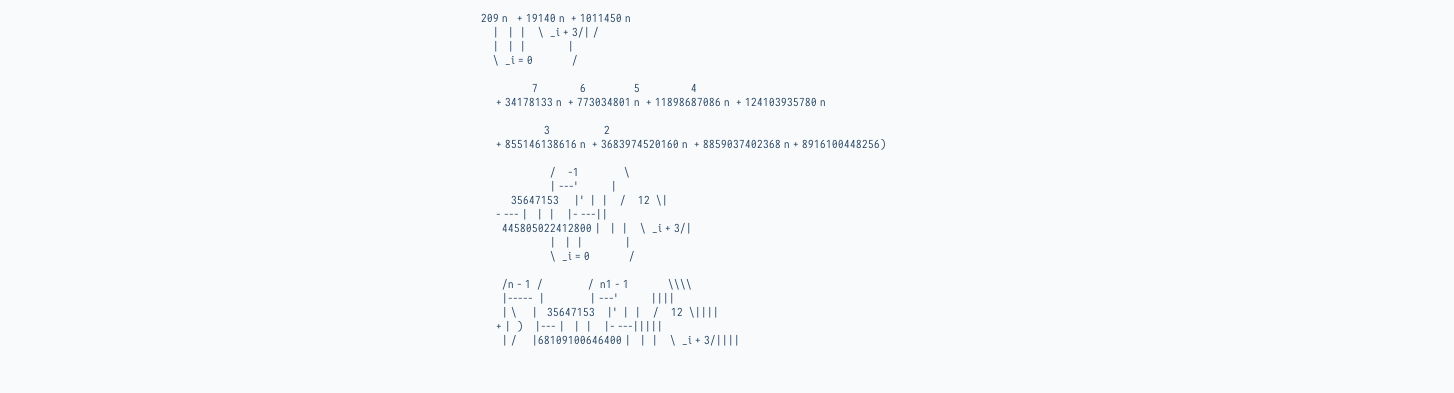209 n   + 19140 n  + 1011450 n
    |   |  |    \  _i + 3/| /
    |   |  |              |
    \  _i = 0             /

                 7              6                5                 4
     + 34178133 n  + 773034801 n  + 11898687086 n  + 124103935780 n

                     3                  2
     + 855146138616 n  + 3683974520160 n  + 8859037402368 n + 8916100448256)

                       /    -1               \
                       | ---'           |
          35647153     |'  |  |    /    12  \|
     - --- |   |  |    |- ---||
       445805022412800 |   |  |    \  _i + 3/|
                       |   |  |              |
                       \  _i = 0             /

       /n - 1  /               /  n1 - 1             \\\\
       |-----  |               | ---'           ||||
       | \     |   35647153    |'  |  |    /    12  \||||
     + |  )    |--- |   |  |    |- ---|||||
       | /     |68109100646400 |   |  |    \  _i + 3/||||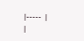|-----  |               |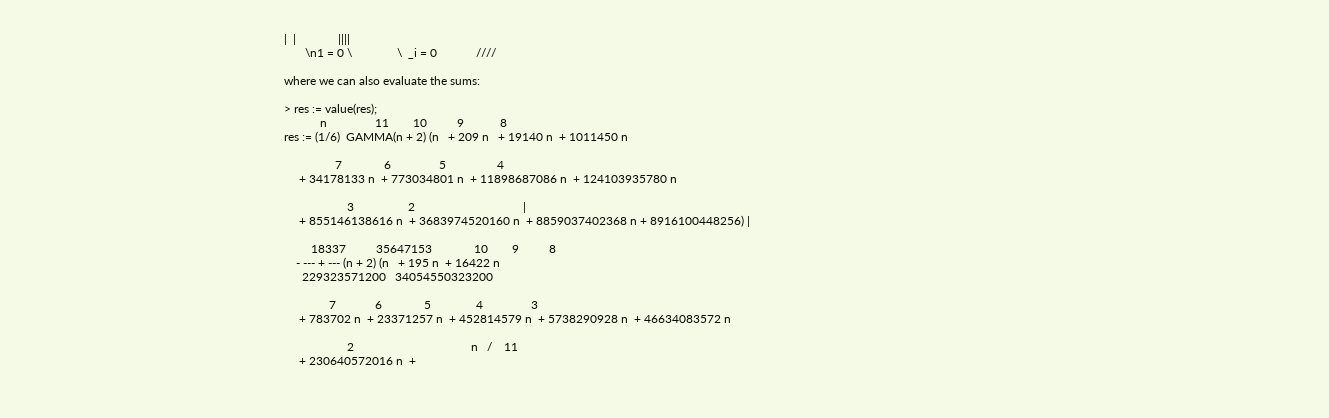|  |              ||||
       \n1 = 0 \               \  _i = 0             ////

where we can also evaluate the sums:

> res := value(res);
            n                11        10          9            8
res := (1/6)  GAMMA(n + 2) (n   + 209 n   + 19140 n  + 1011450 n

                 7              6                5                 4
     + 34178133 n  + 773034801 n  + 11898687086 n  + 124103935780 n

                     3                  2                                    |
     + 855146138616 n  + 3683974520160 n  + 8859037402368 n + 8916100448256) |

         18337          35647153              10        9          8
    - --- + --- (n + 2) (n   + 195 n  + 16422 n
      229323571200   34054550323200

               7             6              5               4                3
     + 783702 n  + 23371257 n  + 452814579 n  + 5738290928 n  + 46634083572 n

                     2                                       n   /    11
     + 230640572016 n  +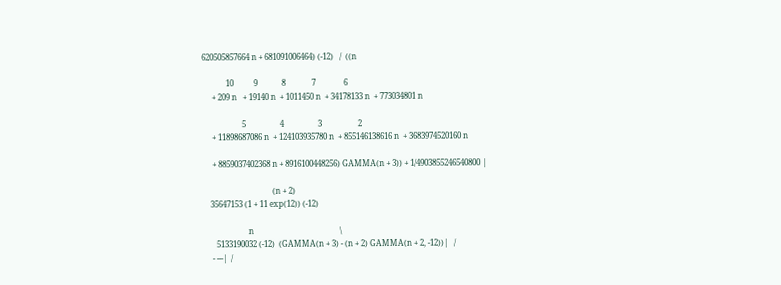620505857664 n + 681091006464) (-12)   /  ((n

            10          9            8             7              6
     + 209 n   + 19140 n  + 1011450 n  + 34178133 n  + 773034801 n

                    5                 4                 3                  2
     + 11898687086 n  + 124103935780 n  + 855146138616 n  + 3683974520160 n

     + 8859037402368 n + 8916100448256) GAMMA(n + 3)) + 1/4903855246540800 |

                                   (n + 2)
    35647153 (1 + 11 exp(12)) (-12)

                       n                                           \
       5133190032 (-12)  (GAMMA(n + 3) - (n + 2) GAMMA(n + 2, -12))|   /
     - ---|  /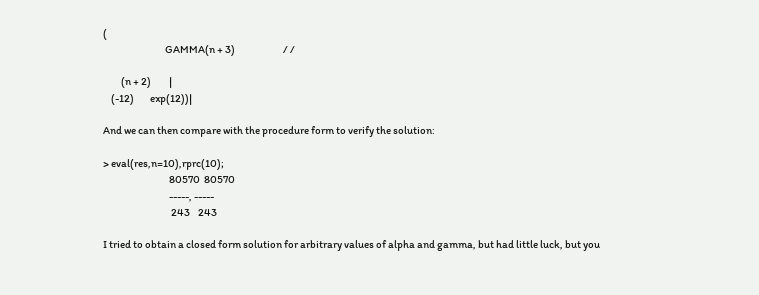(
                               GAMMA(n + 3)                        / /

         (n + 2)         |
    (-12)        exp(12))|

And we can then compare with the procedure form to verify the solution:

> eval(res,n=10),rprc(10);
                                 80570  80570
                                 -----, -----
                                  243    243

I tried to obtain a closed form solution for arbitrary values of alpha and gamma, but had little luck, but you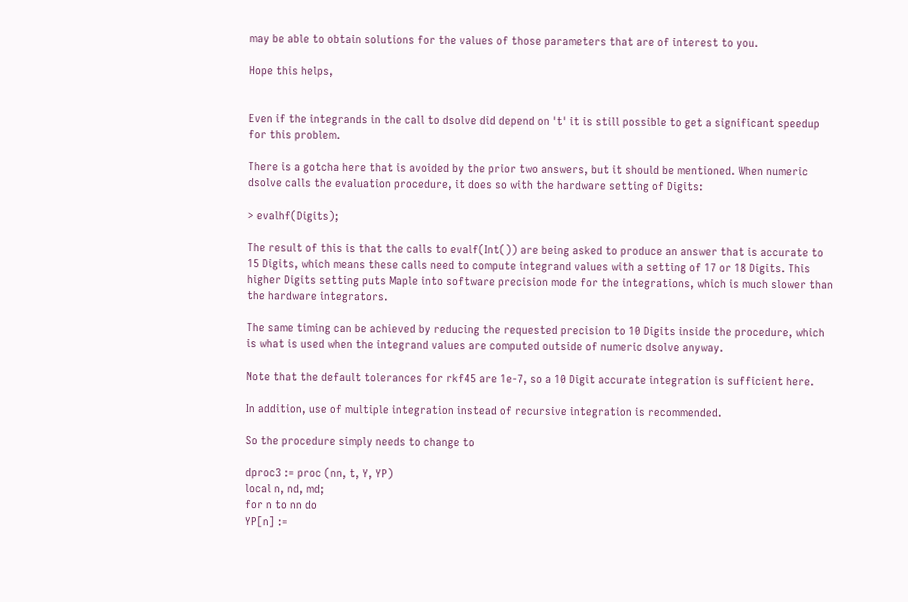may be able to obtain solutions for the values of those parameters that are of interest to you.

Hope this helps,


Even if the integrands in the call to dsolve did depend on 't' it is still possible to get a significant speedup for this problem.

There is a gotcha here that is avoided by the prior two answers, but it should be mentioned. When numeric dsolve calls the evaluation procedure, it does so with the hardware setting of Digits:

> evalhf(Digits);

The result of this is that the calls to evalf(Int()) are being asked to produce an answer that is accurate to 15 Digits, which means these calls need to compute integrand values with a setting of 17 or 18 Digits. This higher Digits setting puts Maple into software precision mode for the integrations, which is much slower than the hardware integrators.

The same timing can be achieved by reducing the requested precision to 10 Digits inside the procedure, which is what is used when the integrand values are computed outside of numeric dsolve anyway.

Note that the default tolerances for rkf45 are 1e-7, so a 10 Digit accurate integration is sufficient here.

In addition, use of multiple integration instead of recursive integration is recommended.

So the procedure simply needs to change to

dproc3 := proc (nn, t, Y, YP)
local n, nd, md;
for n to nn do
YP[n] :=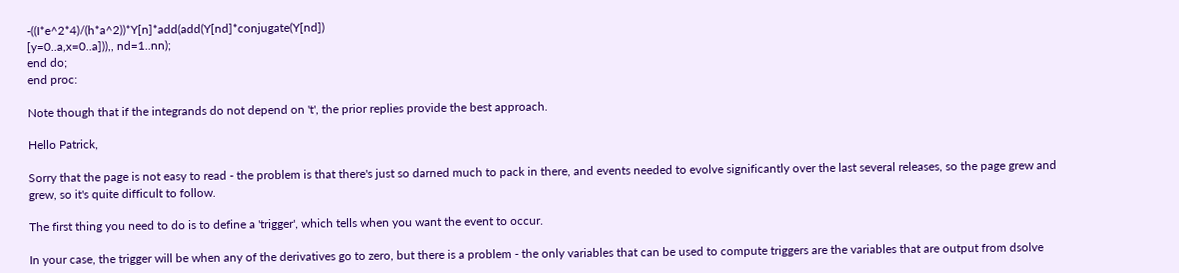-((I*e^2*4)/(h*a^2))*Y[n]*add(add(Y[nd]*conjugate(Y[nd])
[y=0..a,x=0..a])),, nd=1..nn);
end do;
end proc:

Note though that if the integrands do not depend on 't', the prior replies provide the best approach.

Hello Patrick,

Sorry that the page is not easy to read - the problem is that there's just so darned much to pack in there, and events needed to evolve significantly over the last several releases, so the page grew and grew, so it's quite difficult to follow.

The first thing you need to do is to define a 'trigger', which tells when you want the event to occur.

In your case, the trigger will be when any of the derivatives go to zero, but there is a problem - the only variables that can be used to compute triggers are the variables that are output from dsolve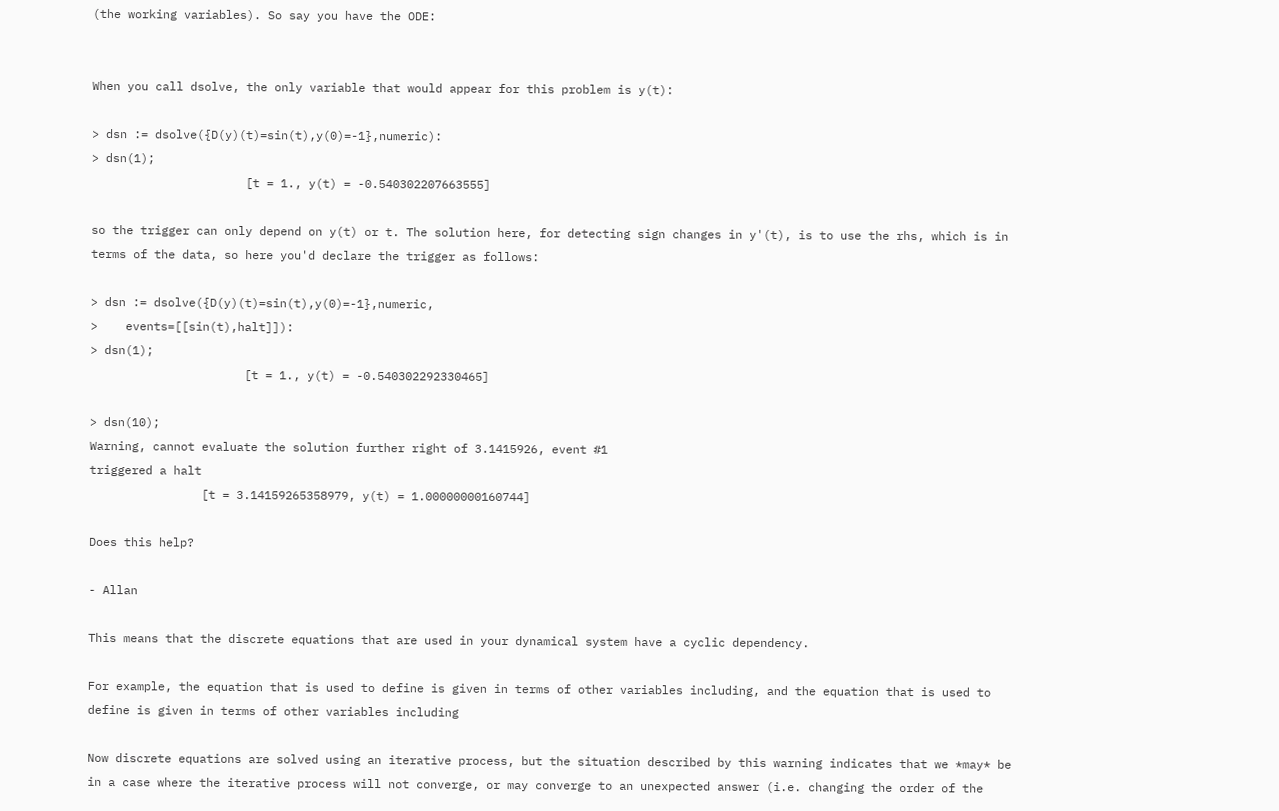(the working variables). So say you have the ODE:


When you call dsolve, the only variable that would appear for this problem is y(t):

> dsn := dsolve({D(y)(t)=sin(t),y(0)=-1},numeric):
> dsn(1);
                      [t = 1., y(t) = -0.540302207663555]

so the trigger can only depend on y(t) or t. The solution here, for detecting sign changes in y'(t), is to use the rhs, which is in terms of the data, so here you'd declare the trigger as follows:

> dsn := dsolve({D(y)(t)=sin(t),y(0)=-1},numeric,
>    events=[[sin(t),halt]]):
> dsn(1);
                      [t = 1., y(t) = -0.540302292330465]

> dsn(10);
Warning, cannot evaluate the solution further right of 3.1415926, event #1
triggered a halt
                [t = 3.14159265358979, y(t) = 1.00000000160744]

Does this help?

- Allan

This means that the discrete equations that are used in your dynamical system have a cyclic dependency.

For example, the equation that is used to define is given in terms of other variables including, and the equation that is used to define is given in terms of other variables including

Now discrete equations are solved using an iterative process, but the situation described by this warning indicates that we *may* be in a case where the iterative process will not converge, or may converge to an unexpected answer (i.e. changing the order of the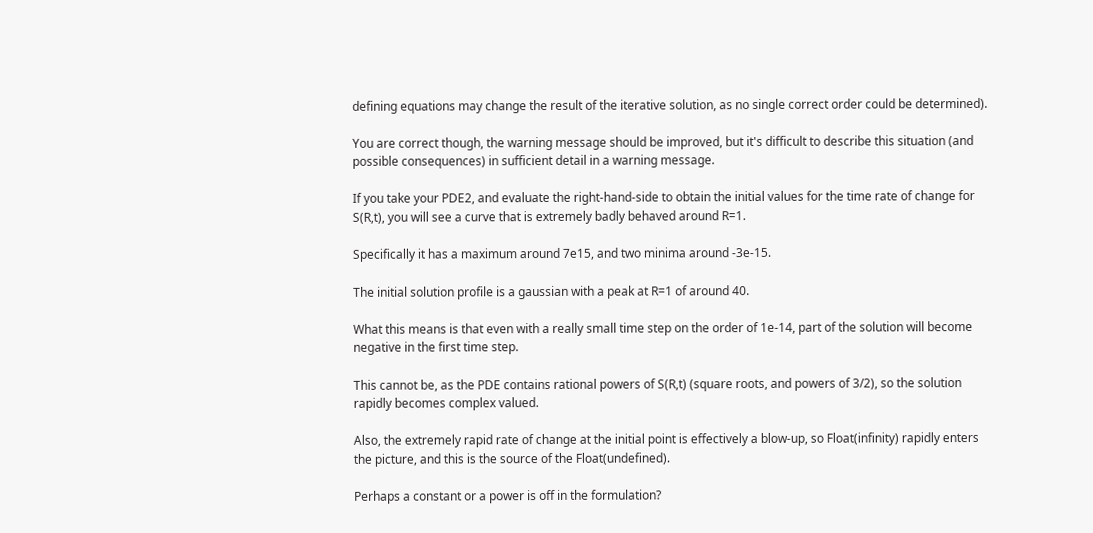defining equations may change the result of the iterative solution, as no single correct order could be determined).

You are correct though, the warning message should be improved, but it's difficult to describe this situation (and possible consequences) in sufficient detail in a warning message.

If you take your PDE2, and evaluate the right-hand-side to obtain the initial values for the time rate of change for S(R,t), you will see a curve that is extremely badly behaved around R=1.

Specifically it has a maximum around 7e15, and two minima around -3e-15.

The initial solution profile is a gaussian with a peak at R=1 of around 40.

What this means is that even with a really small time step on the order of 1e-14, part of the solution will become negative in the first time step.

This cannot be, as the PDE contains rational powers of S(R,t) (square roots, and powers of 3/2), so the solution rapidly becomes complex valued.

Also, the extremely rapid rate of change at the initial point is effectively a blow-up, so Float(infinity) rapidly enters the picture, and this is the source of the Float(undefined).

Perhaps a constant or a power is off in the formulation?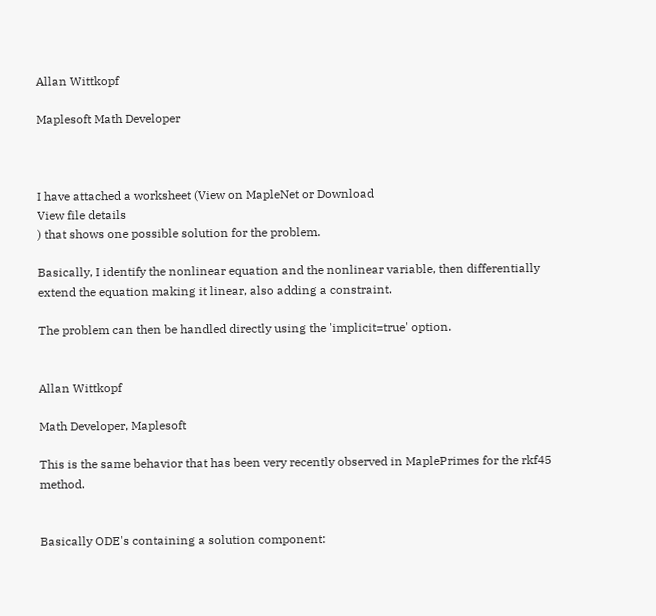Allan Wittkopf

Maplesoft Math Developer



I have attached a worksheet (View on MapleNet or Download
View file details
) that shows one possible solution for the problem.

Basically, I identify the nonlinear equation and the nonlinear variable, then differentially extend the equation making it linear, also adding a constraint.

The problem can then be handled directly using the 'implicit=true' option.


Allan Wittkopf

Math Developer, Maplesoft

This is the same behavior that has been very recently observed in MaplePrimes for the rkf45 method.


Basically ODE's containing a solution component: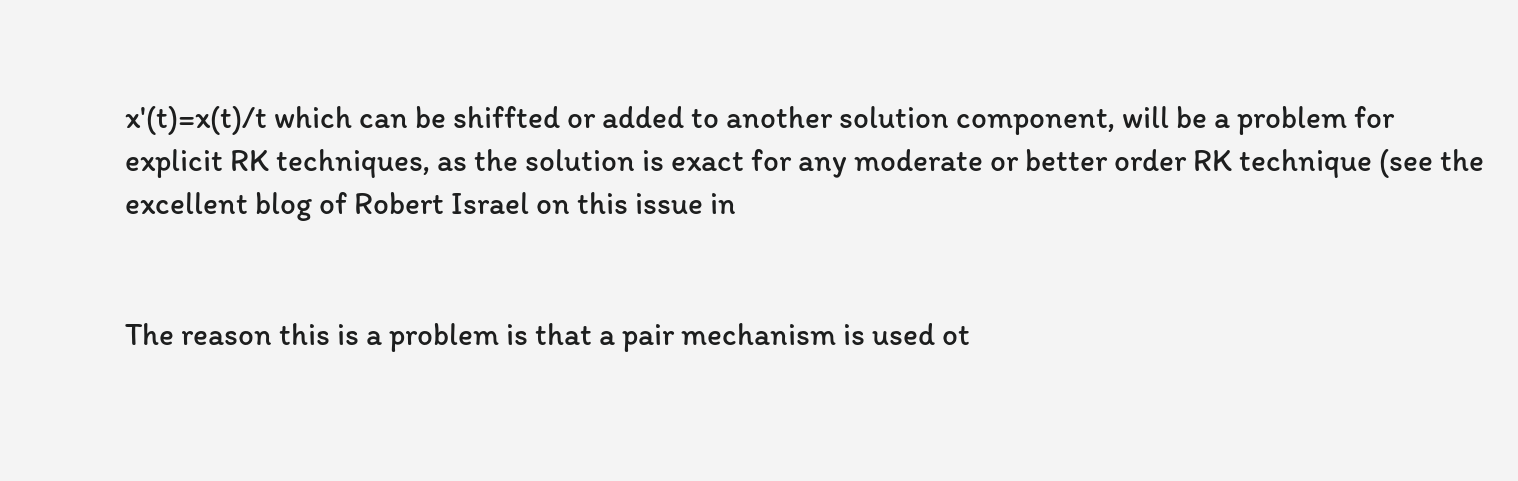x'(t)=x(t)/t which can be shiffted or added to another solution component, will be a problem for explicit RK techniques, as the solution is exact for any moderate or better order RK technique (see the excellent blog of Robert Israel on this issue in


The reason this is a problem is that a pair mechanism is used ot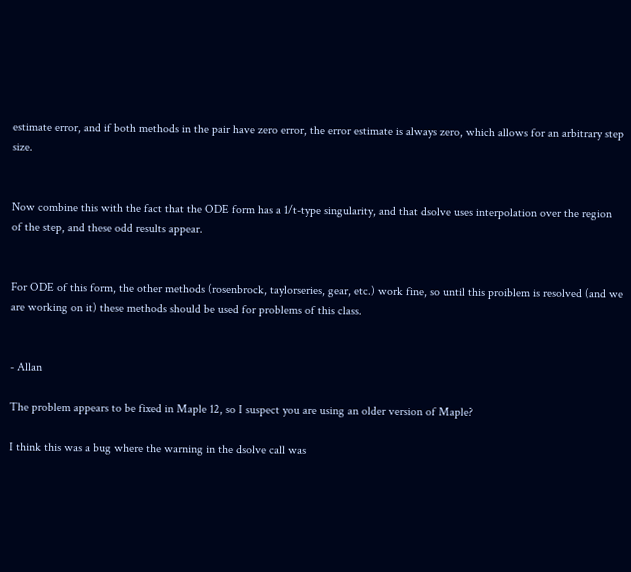estimate error, and if both methods in the pair have zero error, the error estimate is always zero, which allows for an arbitrary step size.


Now combine this with the fact that the ODE form has a 1/t-type singularity, and that dsolve uses interpolation over the region of the step, and these odd results appear.


For ODE of this form, the other methods (rosenbrock, taylorseries, gear, etc.) work fine, so until this proiblem is resolved (and we are working on it) these methods should be used for problems of this class.


- Allan

The problem appears to be fixed in Maple 12, so I suspect you are using an older version of Maple?

I think this was a bug where the warning in the dsolve call was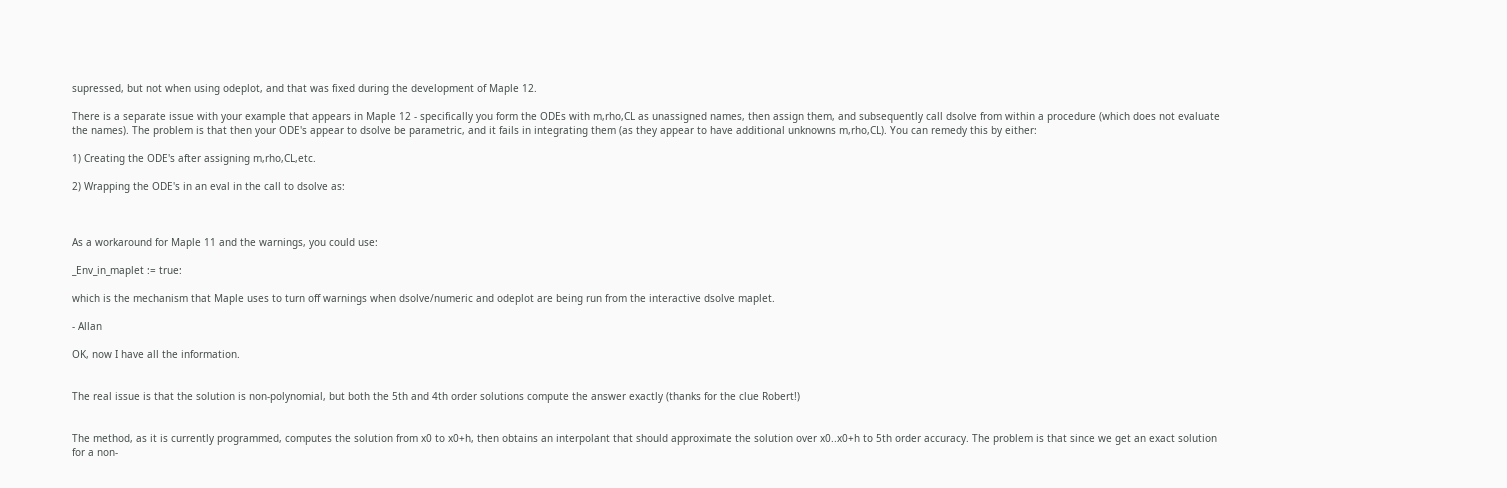supressed, but not when using odeplot, and that was fixed during the development of Maple 12.

There is a separate issue with your example that appears in Maple 12 - specifically you form the ODEs with m,rho,CL as unassigned names, then assign them, and subsequently call dsolve from within a procedure (which does not evaluate the names). The problem is that then your ODE's appear to dsolve be parametric, and it fails in integrating them (as they appear to have additional unknowns m,rho,CL). You can remedy this by either:

1) Creating the ODE's after assigning m,rho,CL,etc.

2) Wrapping the ODE's in an eval in the call to dsolve as:



As a workaround for Maple 11 and the warnings, you could use:

_Env_in_maplet := true:

which is the mechanism that Maple uses to turn off warnings when dsolve/numeric and odeplot are being run from the interactive dsolve maplet.

- Allan

OK, now I have all the information.


The real issue is that the solution is non-polynomial, but both the 5th and 4th order solutions compute the answer exactly (thanks for the clue Robert!)


The method, as it is currently programmed, computes the solution from x0 to x0+h, then obtains an interpolant that should approximate the solution over x0..x0+h to 5th order accuracy. The problem is that since we get an exact solution for a non-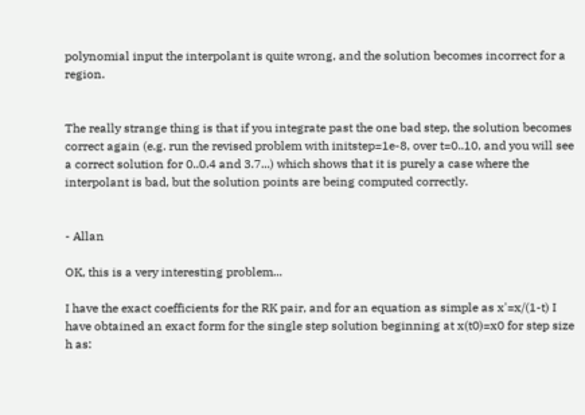polynomial input the interpolant is quite wrong, and the solution becomes incorrect for a region.


The really strange thing is that if you integrate past the one bad step, the solution becomes correct again (e.g. run the revised problem with initstep=1e-8, over t=0..10, and you will see a correct solution for 0..0.4 and 3.7...) which shows that it is purely a case where the interpolant is bad, but the solution points are being computed correctly.


- Allan

OK, this is a very interesting problem...

I have the exact coefficients for the RK pair, and for an equation as simple as x'=x/(1-t) I have obtained an exact form for the single step solution beginning at x(t0)=x0 for step size h as: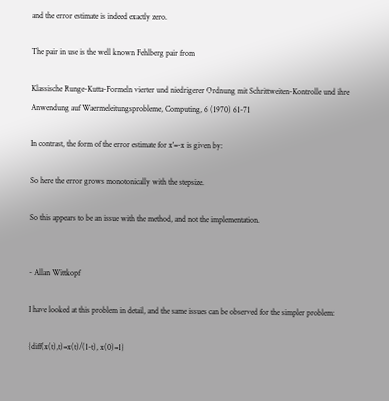and the error estimate is indeed exactly zero.

The pair in use is the well known Fehlberg pair from

Klassische Runge-Kutta-Formeln vierter und niedrigerer Ordnung mit Schrittweiten-Kontrolle und ihre Anwendung auf Waermeleitungsprobleme, Computing, 6 (1970) 61-71

In contrast, the form of the error estimate for x'=-x is given by:

So here the error grows monotonically with the stepsize.

So this appears to be an issue with the method, and not the implementation.


- Allan Wittkopf

I have looked at this problem in detail, and the same issues can be observed for the simpler problem:

{diff(x(t),t)=x(t)/(1-t), x(0)=1}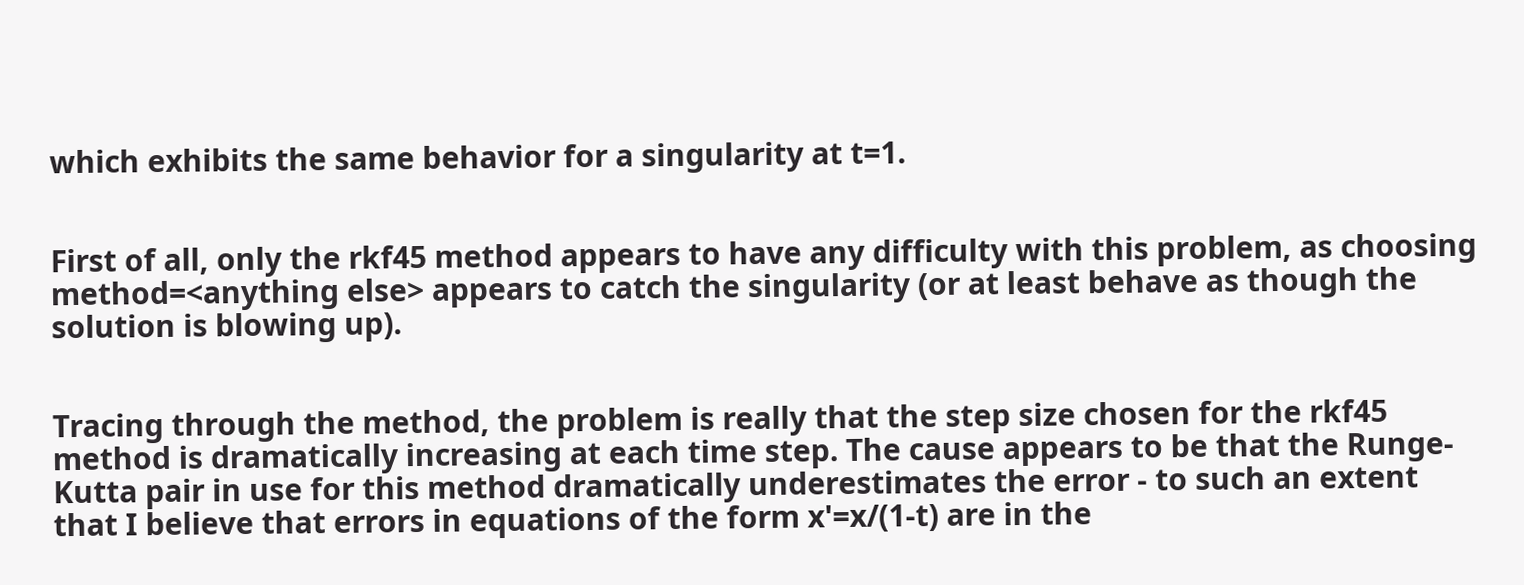which exhibits the same behavior for a singularity at t=1.


First of all, only the rkf45 method appears to have any difficulty with this problem, as choosing method=<anything else> appears to catch the singularity (or at least behave as though the solution is blowing up).


Tracing through the method, the problem is really that the step size chosen for the rkf45 method is dramatically increasing at each time step. The cause appears to be that the Runge-Kutta pair in use for this method dramatically underestimates the error - to such an extent that I believe that errors in equations of the form x'=x/(1-t) are in the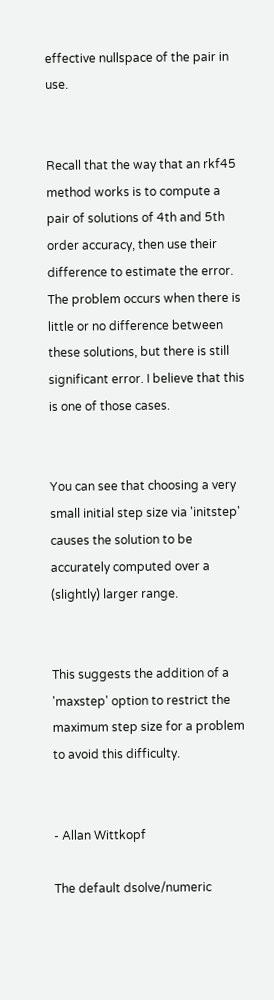effective nullspace of the pair in use.


Recall that the way that an rkf45 method works is to compute a pair of solutions of 4th and 5th order accuracy, then use their difference to estimate the error. The problem occurs when there is little or no difference between these solutions, but there is still significant error. I believe that this is one of those cases.


You can see that choosing a very small initial step size via 'initstep' causes the solution to be accurately computed over a (slightly) larger range.


This suggests the addition of a 'maxstep' option to restrict the maximum step size for a problem to avoid this difficulty.


- Allan Wittkopf

The default dsolve/numeric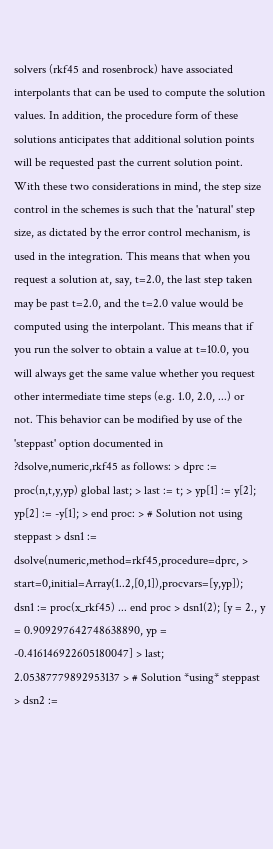solvers (rkf45 and rosenbrock) have associated interpolants that can be used to compute the solution values. In addition, the procedure form of these solutions anticipates that additional solution points will be requested past the current solution point. With these two considerations in mind, the step size control in the schemes is such that the 'natural' step size, as dictated by the error control mechanism, is used in the integration. This means that when you request a solution at, say, t=2.0, the last step taken may be past t=2.0, and the t=2.0 value would be computed using the interpolant. This means that if you run the solver to obtain a value at t=10.0, you will always get the same value whether you request other intermediate time steps (e.g. 1.0, 2.0, ...) or not. This behavior can be modified by use of the 'steppast' option documented in ?dsolve,numeric,rkf45 as follows: > dprc := proc(n,t,y,yp) global last; > last := t; > yp[1] := y[2]; yp[2] := -y[1]; > end proc: > # Solution not using steppast > dsn1 := dsolve(numeric,method=rkf45,procedure=dprc, > start=0,initial=Array(1..2,[0,1]),procvars=[y,yp]); dsn1 := proc(x_rkf45) ... end proc > dsn1(2); [y = 2., y = 0.909297642748638890, yp = -0.416146922605180047] > last; 2.05387779892953137 > # Solution *using* steppast > dsn2 :=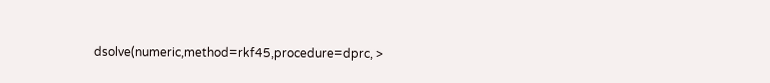dsolve(numeric,method=rkf45,procedure=dprc, >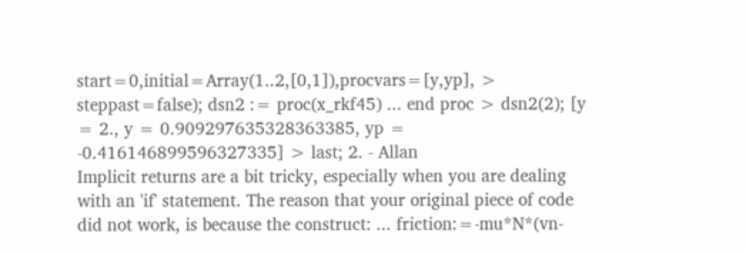start=0,initial=Array(1..2,[0,1]),procvars=[y,yp], > steppast=false); dsn2 := proc(x_rkf45) ... end proc > dsn2(2); [y = 2., y = 0.909297635328363385, yp = -0.416146899596327335] > last; 2. - Allan
Implicit returns are a bit tricky, especially when you are dealing with an 'if' statement. The reason that your original piece of code did not work, is because the construct: ... friction:=-mu*N*(vn-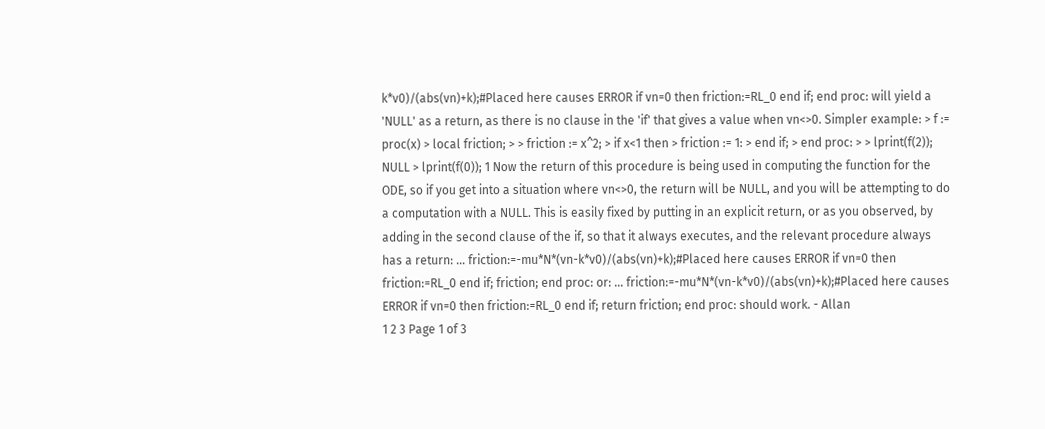k*v0)/(abs(vn)+k);#Placed here causes ERROR if vn=0 then friction:=RL_0 end if; end proc: will yield a 'NULL' as a return, as there is no clause in the 'if' that gives a value when vn<>0. Simpler example: > f := proc(x) > local friction; > > friction := x^2; > if x<1 then > friction := 1: > end if; > end proc: > > lprint(f(2)); NULL > lprint(f(0)); 1 Now the return of this procedure is being used in computing the function for the ODE, so if you get into a situation where vn<>0, the return will be NULL, and you will be attempting to do a computation with a NULL. This is easily fixed by putting in an explicit return, or as you observed, by adding in the second clause of the if, so that it always executes, and the relevant procedure always has a return: ... friction:=-mu*N*(vn-k*v0)/(abs(vn)+k);#Placed here causes ERROR if vn=0 then friction:=RL_0 end if; friction; end proc: or: ... friction:=-mu*N*(vn-k*v0)/(abs(vn)+k);#Placed here causes ERROR if vn=0 then friction:=RL_0 end if; return friction; end proc: should work. - Allan
1 2 3 Page 1 of 3